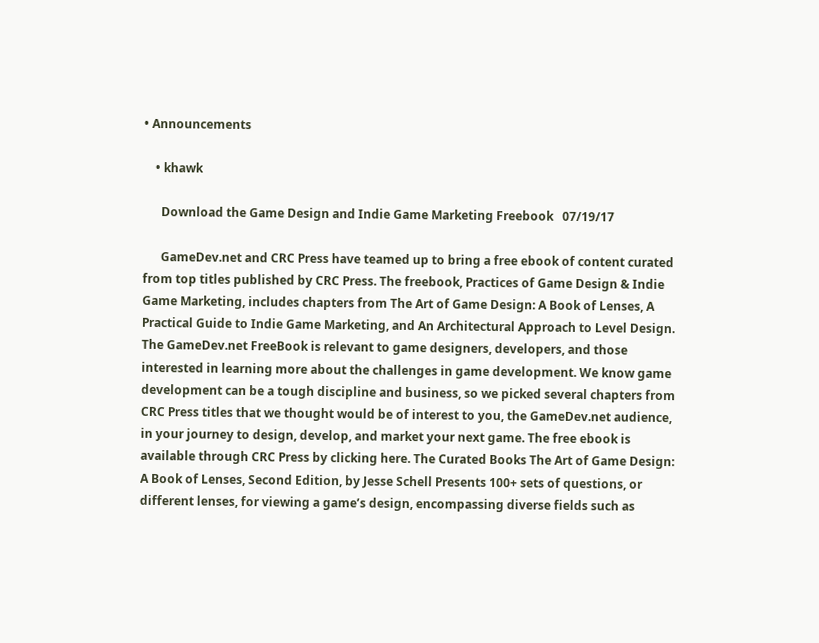• Announcements

    • khawk

      Download the Game Design and Indie Game Marketing Freebook   07/19/17

      GameDev.net and CRC Press have teamed up to bring a free ebook of content curated from top titles published by CRC Press. The freebook, Practices of Game Design & Indie Game Marketing, includes chapters from The Art of Game Design: A Book of Lenses, A Practical Guide to Indie Game Marketing, and An Architectural Approach to Level Design. The GameDev.net FreeBook is relevant to game designers, developers, and those interested in learning more about the challenges in game development. We know game development can be a tough discipline and business, so we picked several chapters from CRC Press titles that we thought would be of interest to you, the GameDev.net audience, in your journey to design, develop, and market your next game. The free ebook is available through CRC Press by clicking here. The Curated Books The Art of Game Design: A Book of Lenses, Second Edition, by Jesse Schell Presents 100+ sets of questions, or different lenses, for viewing a game’s design, encompassing diverse fields such as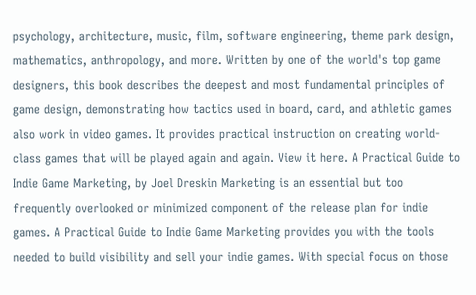psychology, architecture, music, film, software engineering, theme park design, mathematics, anthropology, and more. Written by one of the world's top game designers, this book describes the deepest and most fundamental principles of game design, demonstrating how tactics used in board, card, and athletic games also work in video games. It provides practical instruction on creating world-class games that will be played again and again. View it here. A Practical Guide to Indie Game Marketing, by Joel Dreskin Marketing is an essential but too frequently overlooked or minimized component of the release plan for indie games. A Practical Guide to Indie Game Marketing provides you with the tools needed to build visibility and sell your indie games. With special focus on those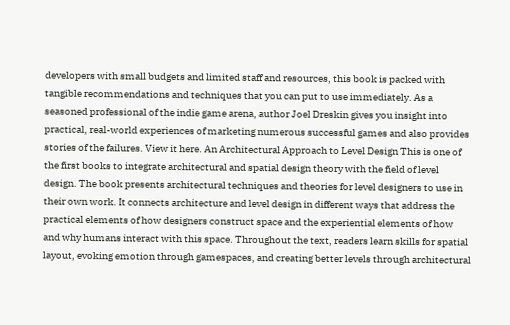developers with small budgets and limited staff and resources, this book is packed with tangible recommendations and techniques that you can put to use immediately. As a seasoned professional of the indie game arena, author Joel Dreskin gives you insight into practical, real-world experiences of marketing numerous successful games and also provides stories of the failures. View it here. An Architectural Approach to Level Design This is one of the first books to integrate architectural and spatial design theory with the field of level design. The book presents architectural techniques and theories for level designers to use in their own work. It connects architecture and level design in different ways that address the practical elements of how designers construct space and the experiential elements of how and why humans interact with this space. Throughout the text, readers learn skills for spatial layout, evoking emotion through gamespaces, and creating better levels through architectural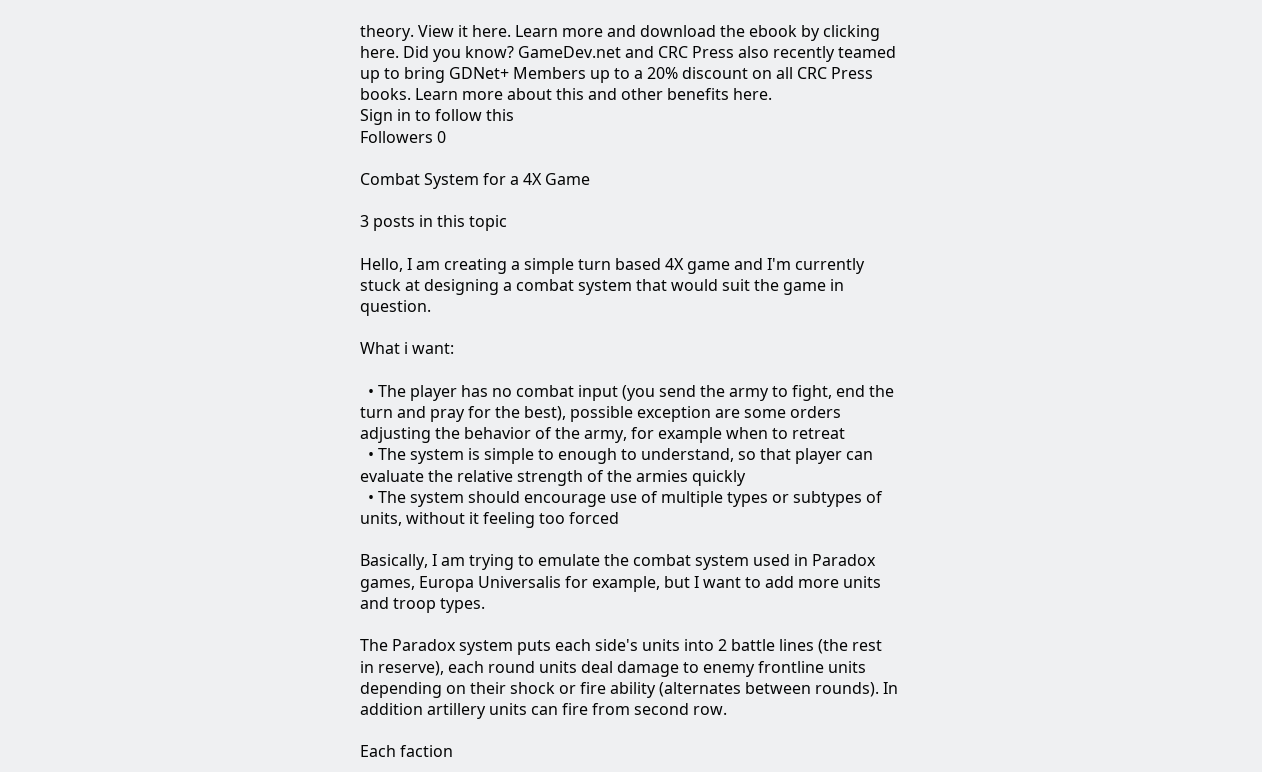theory. View it here. Learn more and download the ebook by clicking here. Did you know? GameDev.net and CRC Press also recently teamed up to bring GDNet+ Members up to a 20% discount on all CRC Press books. Learn more about this and other benefits here.
Sign in to follow this
Followers 0

Combat System for a 4X Game

3 posts in this topic

Hello, I am creating a simple turn based 4X game and I'm currently stuck at designing a combat system that would suit the game in question.

What i want:

  • The player has no combat input (you send the army to fight, end the turn and pray for the best), possible exception are some orders adjusting the behavior of the army, for example when to retreat
  • The system is simple to enough to understand, so that player can evaluate the relative strength of the armies quickly
  • The system should encourage use of multiple types or subtypes of units, without it feeling too forced

Basically, I am trying to emulate the combat system used in Paradox games, Europa Universalis for example, but I want to add more units and troop types.

The Paradox system puts each side's units into 2 battle lines (the rest in reserve), each round units deal damage to enemy frontline units depending on their shock or fire ability (alternates between rounds). In addition artillery units can fire from second row.

Each faction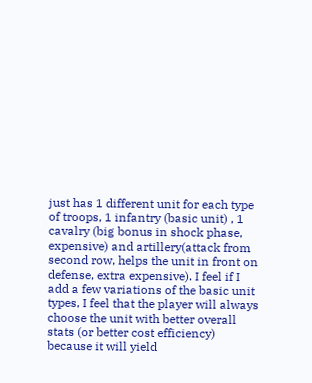just has 1 different unit for each type of troops, 1 infantry (basic unit) , 1 cavalry (big bonus in shock phase, expensive) and artillery(attack from second row, helps the unit in front on defense, extra expensive). I feel if I add a few variations of the basic unit types, I feel that the player will always choose the unit with better overall stats (or better cost efficiency) because it will yield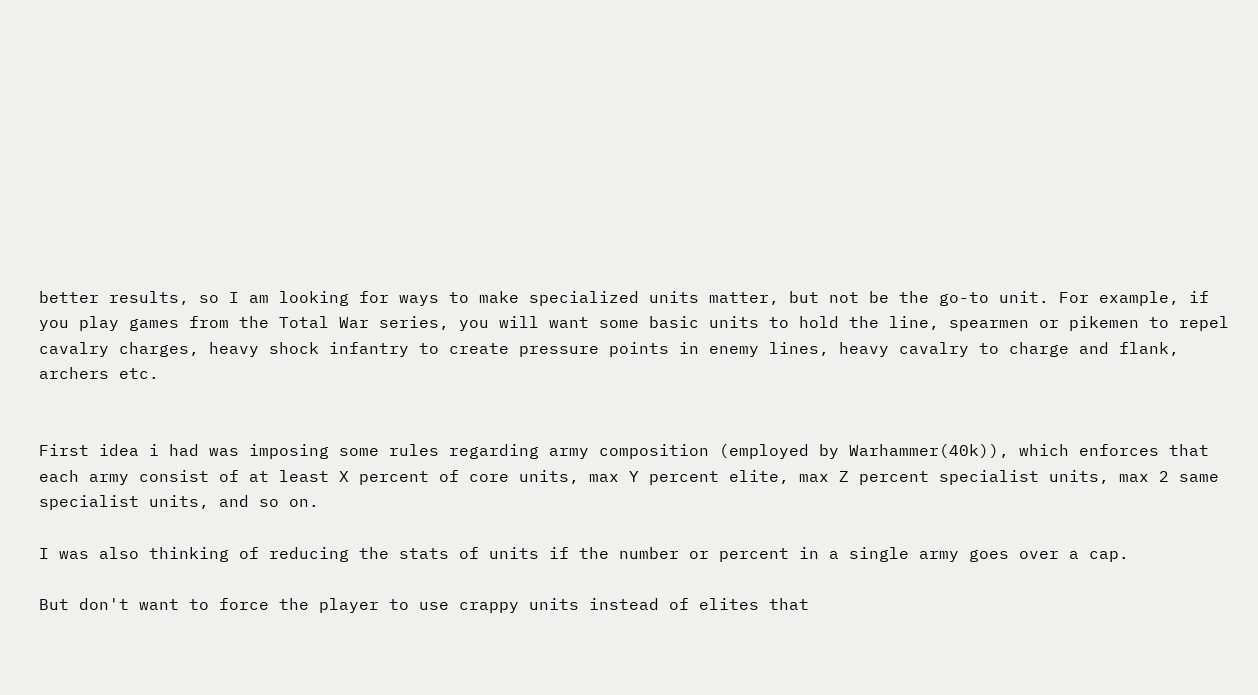better results, so I am looking for ways to make specialized units matter, but not be the go-to unit. For example, if you play games from the Total War series, you will want some basic units to hold the line, spearmen or pikemen to repel cavalry charges, heavy shock infantry to create pressure points in enemy lines, heavy cavalry to charge and flank, archers etc.


First idea i had was imposing some rules regarding army composition (employed by Warhammer(40k)), which enforces that each army consist of at least X percent of core units, max Y percent elite, max Z percent specialist units, max 2 same specialist units, and so on.

I was also thinking of reducing the stats of units if the number or percent in a single army goes over a cap.

But don't want to force the player to use crappy units instead of elites that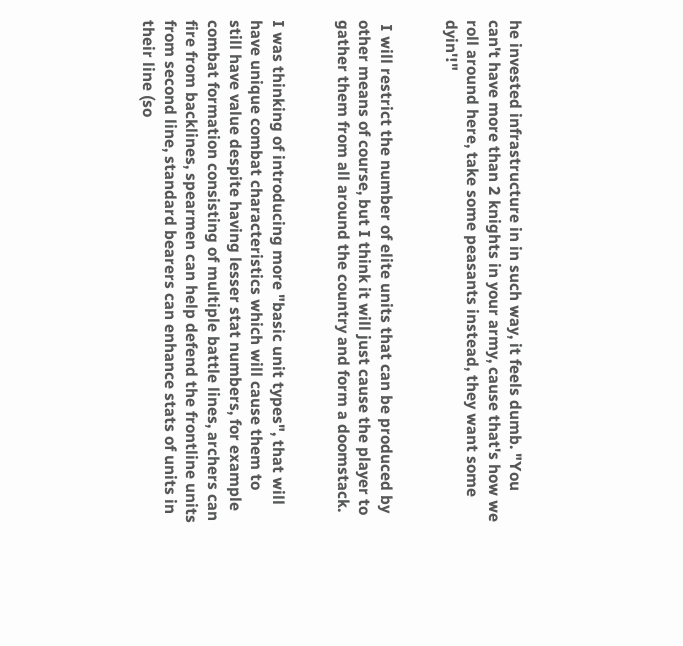he invested infrastructure in in such way, it feels dumb. "You can't have more than 2 knights in your army, cause that's how we roll around here, take some peasants instead, they want some dyin'!"


 I will restrict the number of elite units that can be produced by other means of course, but I think it will just cause the player to gather them from all around the country and form a doomstack.


I was thinking of introducing more "basic unit types", that will have unique combat characteristics which will cause them to still have value despite having lesser stat numbers, for example combat formation consisting of multiple battle lines, archers can fire from backlines, spearmen can help defend the frontline units from second line, standard bearers can enhance stats of units in their line (so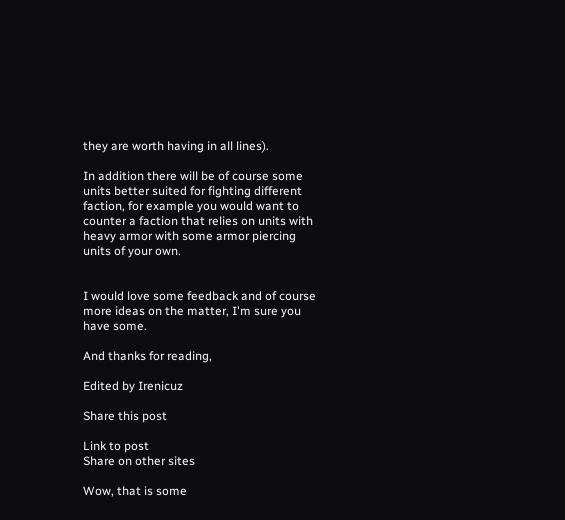they are worth having in all lines).

In addition there will be of course some units better suited for fighting different faction, for example you would want to counter a faction that relies on units with heavy armor with some armor piercing units of your own.


I would love some feedback and of course more ideas on the matter, I'm sure you have some.

And thanks for reading,

Edited by Irenicuz

Share this post

Link to post
Share on other sites

Wow, that is some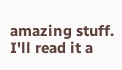amazing stuff. I'll read it a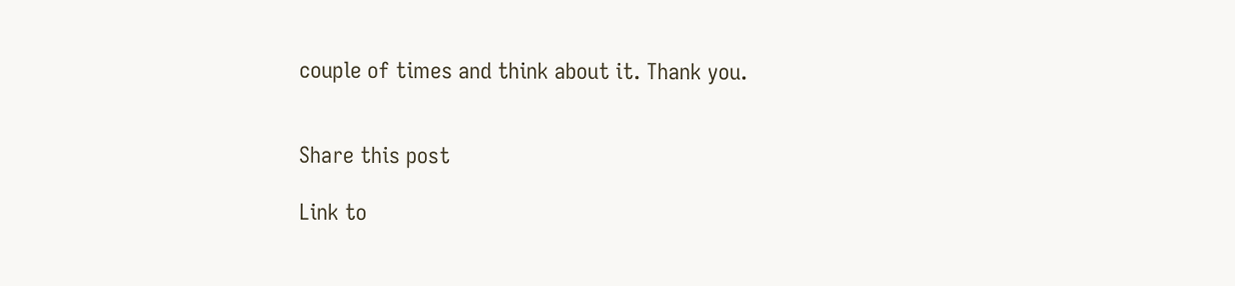couple of times and think about it. Thank you.


Share this post

Link to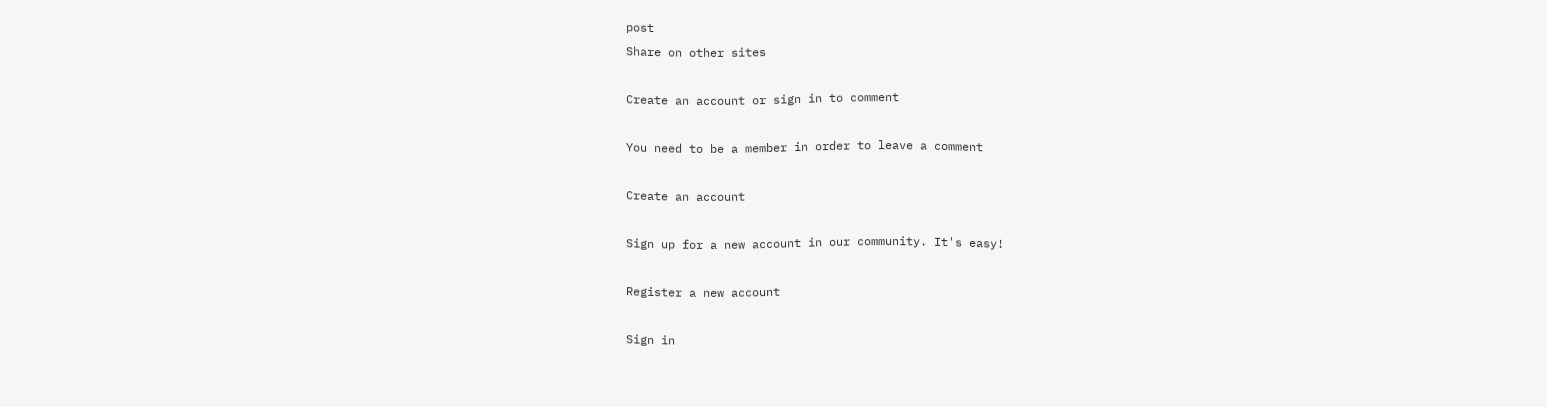post
Share on other sites

Create an account or sign in to comment

You need to be a member in order to leave a comment

Create an account

Sign up for a new account in our community. It's easy!

Register a new account

Sign in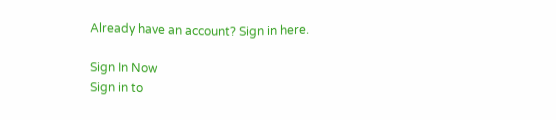Already have an account? Sign in here.

Sign In Now
Sign in to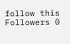follow this
Followers 0